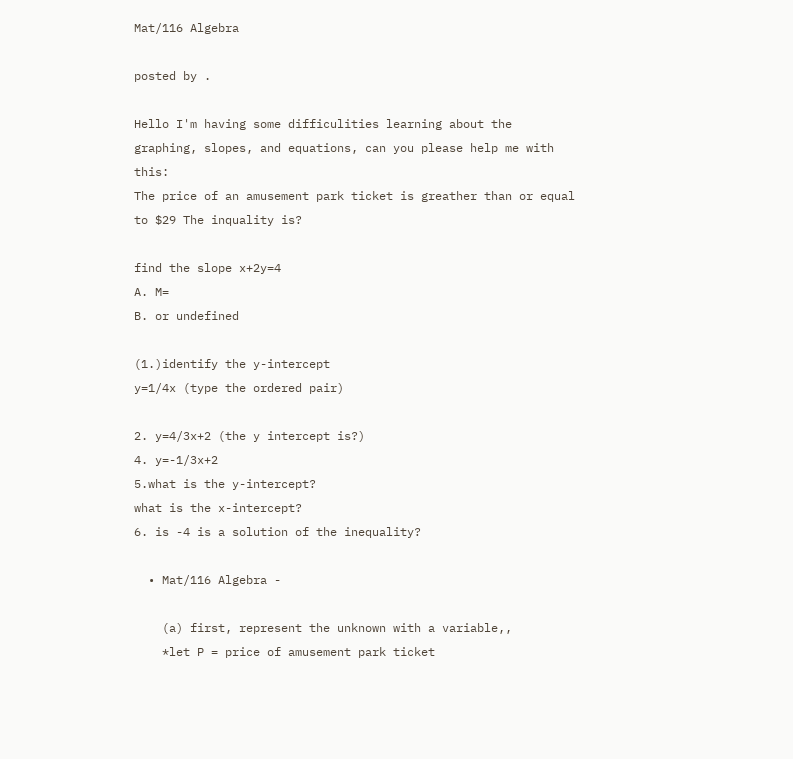Mat/116 Algebra

posted by .

Hello I'm having some difficulities learning about the graphing, slopes, and equations, can you please help me with this:
The price of an amusement park ticket is greather than or equal to $29 The inquality is?

find the slope x+2y=4
A. M=
B. or undefined

(1.)identify the y-intercept
y=1/4x (type the ordered pair)

2. y=4/3x+2 (the y intercept is?)
4. y=-1/3x+2
5.what is the y-intercept?
what is the x-intercept?
6. is -4 is a solution of the inequality?

  • Mat/116 Algebra -

    (a) first, represent the unknown with a variable,,
    *let P = price of amusement park ticket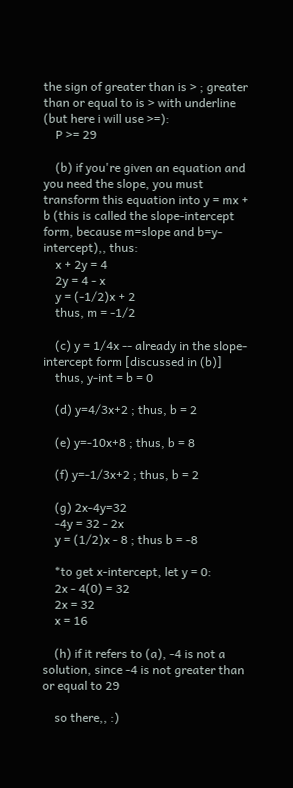the sign of greater than is > ; greater than or equal to is > with underline (but here i will use >=):
    P >= 29

    (b) if you're given an equation and you need the slope, you must transform this equation into y = mx + b (this is called the slope-intercept form, because m=slope and b=y-intercept),, thus:
    x + 2y = 4
    2y = 4 - x
    y = (-1/2)x + 2
    thus, m = -1/2

    (c) y = 1/4x -- already in the slope-intercept form [discussed in (b)]
    thus, y-int = b = 0

    (d) y=4/3x+2 ; thus, b = 2

    (e) y=-10x+8 ; thus, b = 8

    (f) y=-1/3x+2 ; thus, b = 2

    (g) 2x-4y=32
    -4y = 32 - 2x
    y = (1/2)x - 8 ; thus b = -8

    *to get x-intercept, let y = 0:
    2x - 4(0) = 32
    2x = 32
    x = 16

    (h) if it refers to (a), -4 is not a solution, since -4 is not greater than or equal to 29

    so there,, :)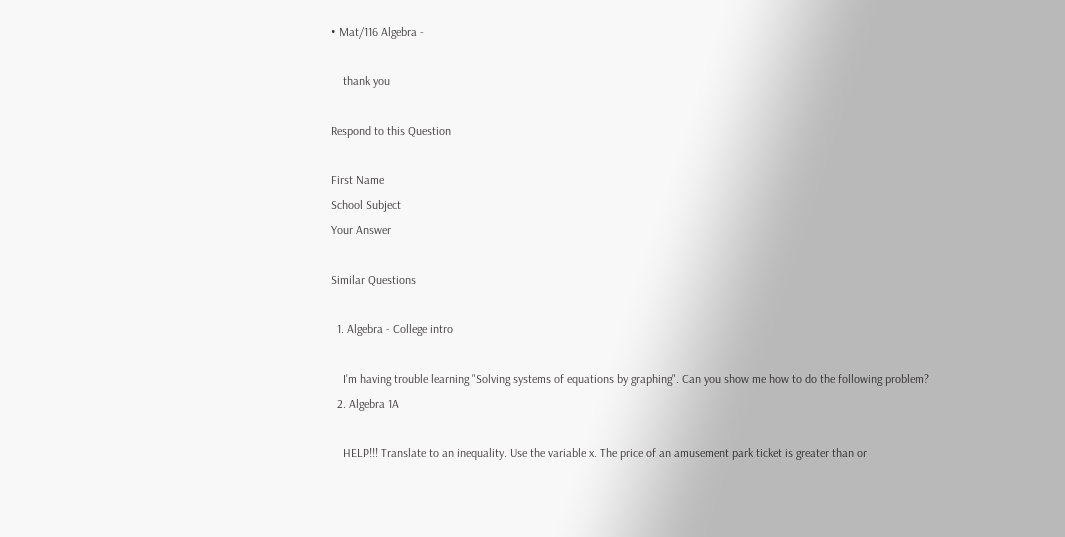• Mat/116 Algebra -

    thank you

Respond to this Question

First Name
School Subject
Your Answer

Similar Questions

  1. Algebra - College intro

    I'm having trouble learning "Solving systems of equations by graphing". Can you show me how to do the following problem?
  2. Algebra 1A

    HELP!!! Translate to an inequality. Use the variable x. The price of an amusement park ticket is greater than or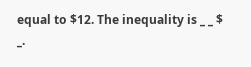equal to $12. The inequality is _ _ $ _.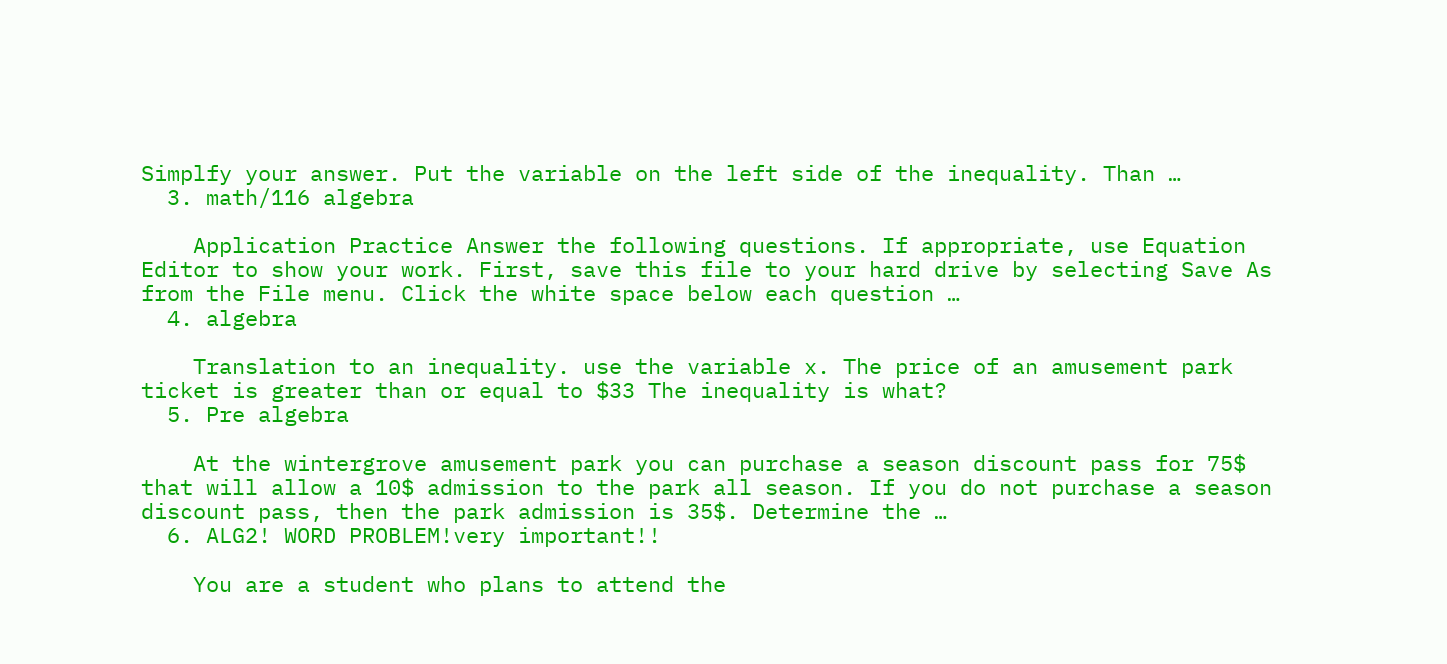Simplfy your answer. Put the variable on the left side of the inequality. Than …
  3. math/116 algebra

    Application Practice Answer the following questions. If appropriate, use Equation Editor to show your work. First, save this file to your hard drive by selecting Save As from the File menu. Click the white space below each question …
  4. algebra

    Translation to an inequality. use the variable x. The price of an amusement park ticket is greater than or equal to $33 The inequality is what?
  5. Pre algebra

    At the wintergrove amusement park you can purchase a season discount pass for 75$ that will allow a 10$ admission to the park all season. If you do not purchase a season discount pass, then the park admission is 35$. Determine the …
  6. ALG2! WORD PROBLEM!very important!!

    You are a student who plans to attend the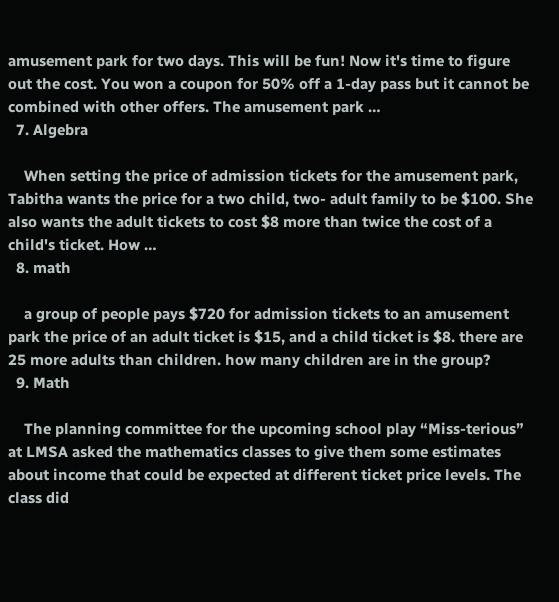amusement park for two days. This will be fun! Now it's time to figure out the cost. You won a coupon for 50% off a 1-day pass but it cannot be combined with other offers. The amusement park …
  7. Algebra

    When setting the price of admission tickets for the amusement park, Tabitha wants the price for a two child, two- adult family to be $100. She also wants the adult tickets to cost $8 more than twice the cost of a child's ticket. How …
  8. math

    a group of people pays $720 for admission tickets to an amusement park the price of an adult ticket is $15, and a child ticket is $8. there are 25 more adults than children. how many children are in the group?
  9. Math

    The planning committee for the upcoming school play “Miss-terious” at LMSA asked the mathematics classes to give them some estimates about income that could be expected at different ticket price levels. The class did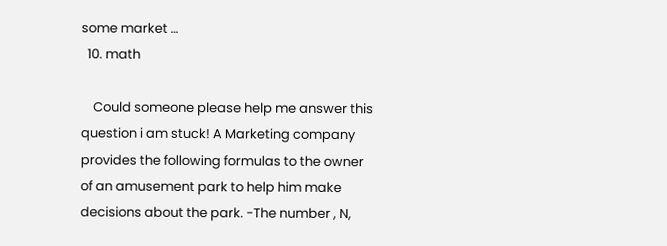some market …
  10. math

    Could someone please help me answer this question i am stuck! A Marketing company provides the following formulas to the owner of an amusement park to help him make decisions about the park. -The number , N,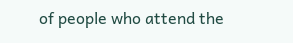of people who attend the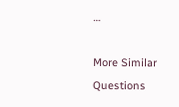…

More Similar Questions